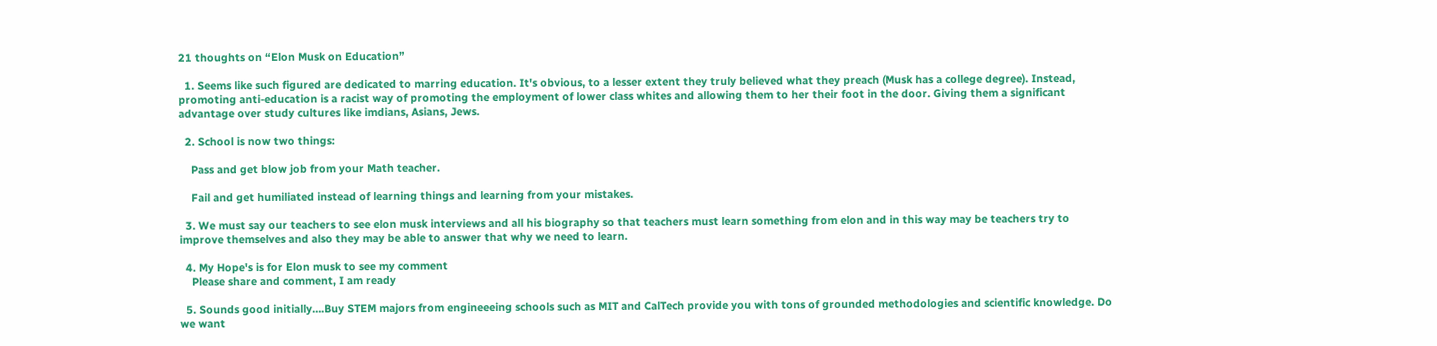21 thoughts on “Elon Musk on Education”

  1. Seems like such figured are dedicated to marring education. It's obvious, to a lesser extent they truly believed what they preach (Musk has a college degree). Instead, promoting anti-education is a racist way of promoting the employment of lower class whites and allowing them to her their foot in the door. Giving them a significant advantage over study cultures like imdians, Asians, Jews.

  2. School is now two things:

    Pass and get blow job from your Math teacher.

    Fail and get humiliated instead of learning things and learning from your mistakes.

  3. We must say our teachers to see elon musk interviews and all his biography so that teachers must learn something from elon and in this way may be teachers try to improve themselves and also they may be able to answer that why we need to learn.

  4. My Hope's is for Elon musk to see my comment
    Please share and comment, I am ready

  5. Sounds good initially….Buy STEM majors from engineeeing schools such as MIT and CalTech provide you with tons of grounded methodologies and scientific knowledge. Do we want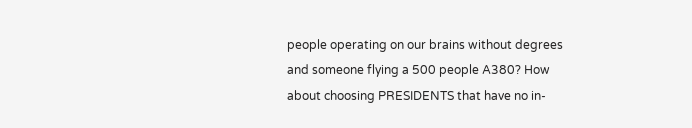people operating on our brains without degrees and someone flying a 500 people A380? How about choosing PRESIDENTS that have no in-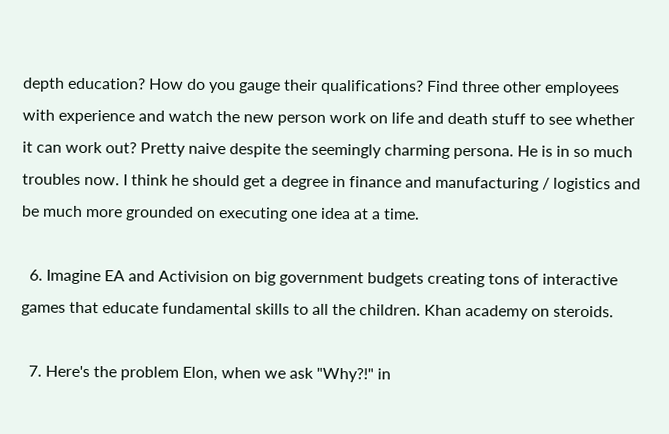depth education? How do you gauge their qualifications? Find three other employees with experience and watch the new person work on life and death stuff to see whether it can work out? Pretty naive despite the seemingly charming persona. He is in so much troubles now. I think he should get a degree in finance and manufacturing / logistics and be much more grounded on executing one idea at a time.

  6. Imagine EA and Activision on big government budgets creating tons of interactive games that educate fundamental skills to all the children. Khan academy on steroids.

  7. Here's the problem Elon, when we ask "Why?!" in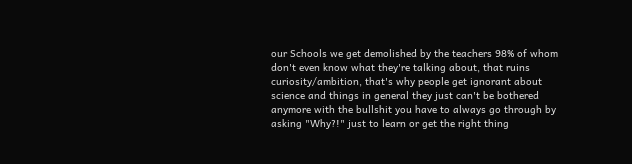our Schools we get demolished by the teachers 98% of whom don't even know what they're talking about, that ruins curiosity/ambition, that's why people get ignorant about science and things in general they just can't be bothered anymore with the bullshit you have to always go through by asking "Why?!" just to learn or get the right thing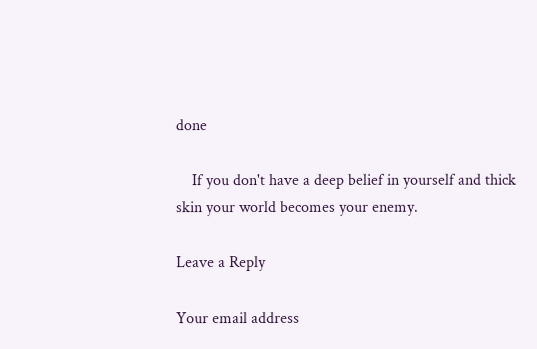done

    If you don't have a deep belief in yourself and thick skin your world becomes your enemy.

Leave a Reply

Your email address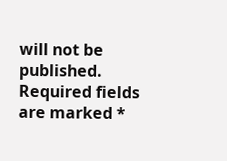will not be published. Required fields are marked *